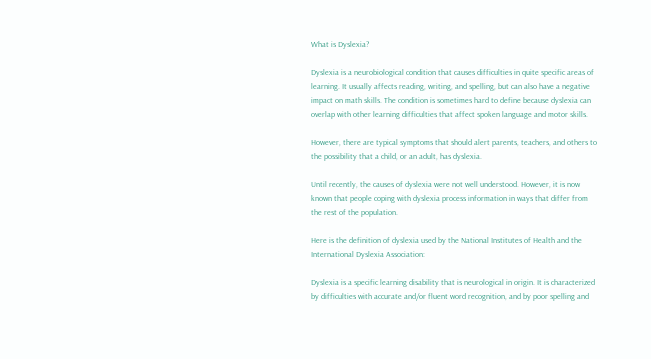What is Dyslexia?

Dyslexia is a neurobiological condition that causes difficulties in quite specific areas of learning. It usually affects reading, writing, and spelling, but can also have a negative impact on math skills. The condition is sometimes hard to define because dyslexia can overlap with other learning difficulties that affect spoken language and motor skills.

However, there are typical symptoms that should alert parents, teachers, and others to the possibility that a child, or an adult, has dyslexia.

Until recently, the causes of dyslexia were not well understood. However, it is now known that people coping with dyslexia process information in ways that differ from the rest of the population.

Here is the definition of dyslexia used by the National Institutes of Health and the International Dyslexia Association:

Dyslexia is a specific learning disability that is neurological in origin. It is characterized by difficulties with accurate and/or fluent word recognition, and by poor spelling and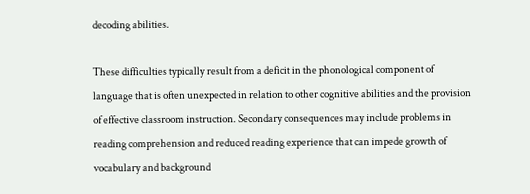decoding abilities.

These difficulties typically result from a deficit in the phonological component of language that is often unexpected in relation to other cognitive abilities and the provision of effective classroom instruction. Secondary consequences may include problems in reading comprehension and reduced reading experience that can impede growth of vocabulary and background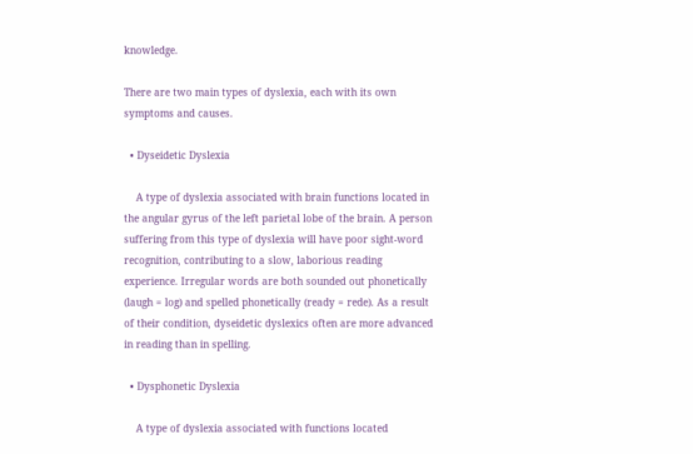knowledge.

There are two main types of dyslexia, each with its own symptoms and causes.

  • Dyseidetic Dyslexia

    A type of dyslexia associated with brain functions located in the angular gyrus of the left parietal lobe of the brain. A person suffering from this type of dyslexia will have poor sight-word recognition, contributing to a slow, laborious reading experience. Irregular words are both sounded out phonetically (laugh = log) and spelled phonetically (ready = rede). As a result of their condition, dyseidetic dyslexics often are more advanced in reading than in spelling.

  • Dysphonetic Dyslexia

    A type of dyslexia associated with functions located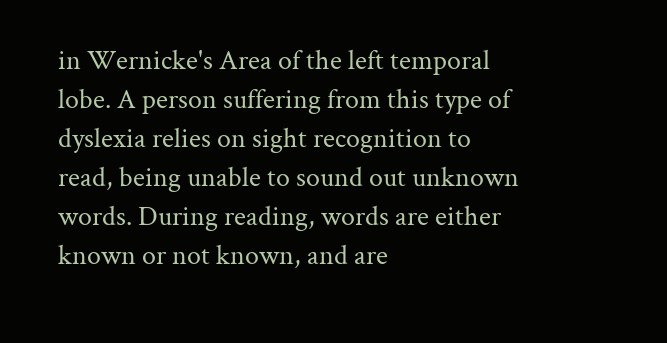in Wernicke's Area of the left temporal lobe. A person suffering from this type of dyslexia relies on sight recognition to read, being unable to sound out unknown words. During reading, words are either known or not known, and are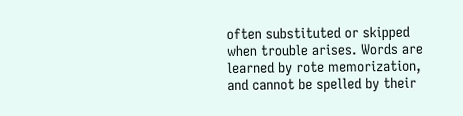often substituted or skipped when trouble arises. Words are learned by rote memorization, and cannot be spelled by their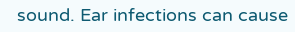sound. Ear infections can cause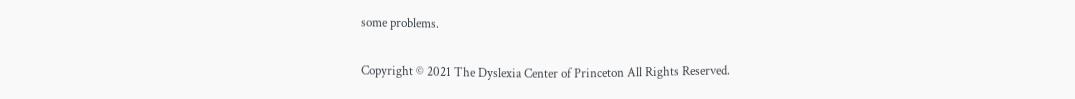some problems.

Copyright © 2021 The Dyslexia Center of Princeton All Rights Reserved.